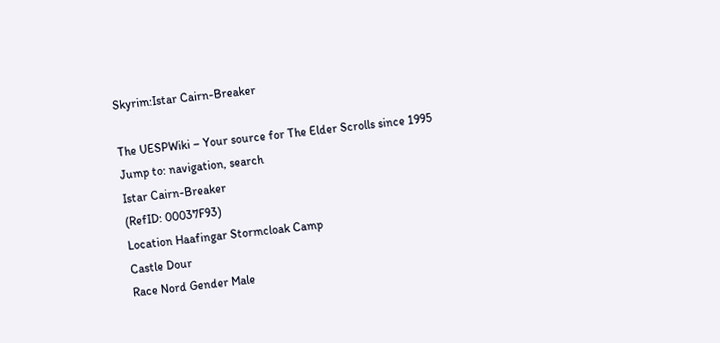Skyrim:Istar Cairn-Breaker

The UESPWiki – Your source for The Elder Scrolls since 1995
Jump to: navigation, search
Istar Cairn-Breaker
(RefID: 00037F93)
Location Haafingar Stormcloak Camp
Castle Dour
Race Nord Gender Male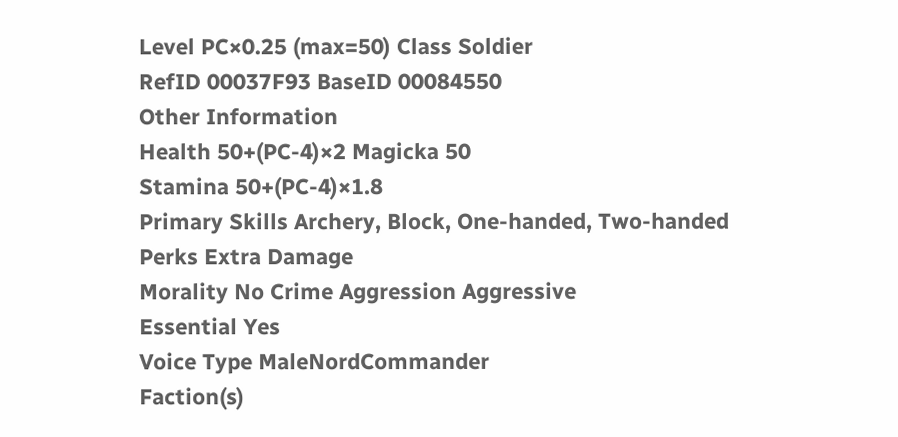Level PC×0.25 (max=50) Class Soldier
RefID 00037F93 BaseID 00084550
Other Information
Health 50+(PC-4)×2 Magicka 50
Stamina 50+(PC-4)×1.8
Primary Skills Archery, Block, One-handed, Two-handed
Perks Extra Damage
Morality No Crime Aggression Aggressive
Essential Yes
Voice Type MaleNordCommander
Faction(s)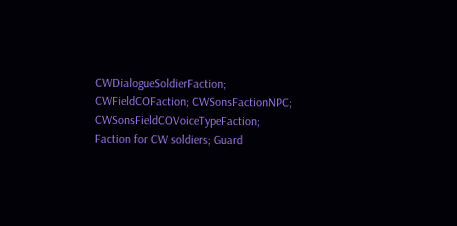CWDialogueSoldierFaction; CWFieldCOFaction; CWSonsFactionNPC; CWSonsFieldCOVoiceTypeFaction; Faction for CW soldiers; Guard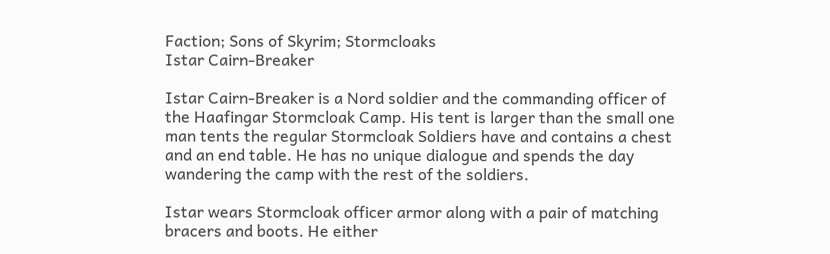Faction; Sons of Skyrim; Stormcloaks
Istar Cairn-Breaker

Istar Cairn-Breaker is a Nord soldier and the commanding officer of the Haafingar Stormcloak Camp. His tent is larger than the small one man tents the regular Stormcloak Soldiers have and contains a chest and an end table. He has no unique dialogue and spends the day wandering the camp with the rest of the soldiers.

Istar wears Stormcloak officer armor along with a pair of matching bracers and boots. He either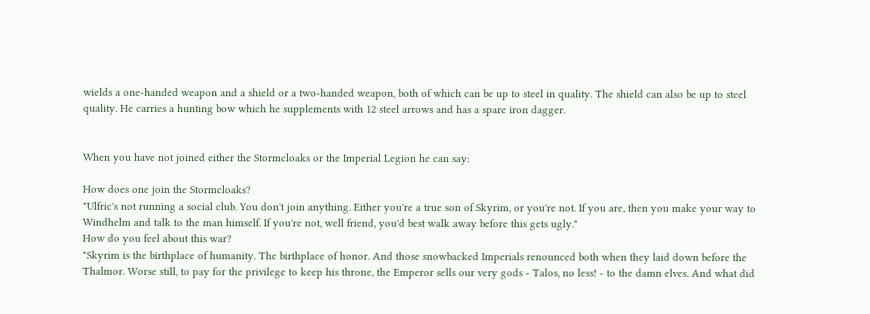wields a one-handed weapon and a shield or a two-handed weapon, both of which can be up to steel in quality. The shield can also be up to steel quality. He carries a hunting bow which he supplements with 12 steel arrows and has a spare iron dagger.


When you have not joined either the Stormcloaks or the Imperial Legion he can say:

How does one join the Stormcloaks?
"Ulfric's not running a social club. You don't join anything. Either you're a true son of Skyrim, or you're not. If you are, then you make your way to Windhelm and talk to the man himself. If you're not, well friend, you'd best walk away before this gets ugly."
How do you feel about this war?
"Skyrim is the birthplace of humanity. The birthplace of honor. And those snowbacked Imperials renounced both when they laid down before the Thalmor. Worse still, to pay for the privilege to keep his throne, the Emperor sells our very gods - Talos, no less! - to the damn elves. And what did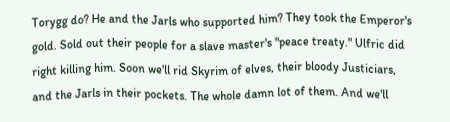Torygg do? He and the Jarls who supported him? They took the Emperor's gold. Sold out their people for a slave master's "peace treaty." Ulfric did right killing him. Soon we'll rid Skyrim of elves, their bloody Justiciars, and the Jarls in their pockets. The whole damn lot of them. And we'll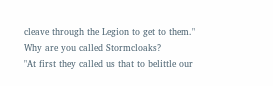cleave through the Legion to get to them."
Why are you called Stormcloaks?
"At first they called us that to belittle our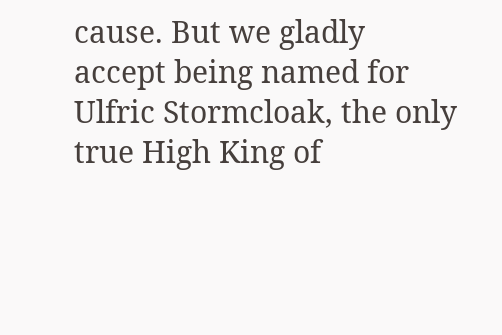cause. But we gladly accept being named for Ulfric Stormcloak, the only true High King of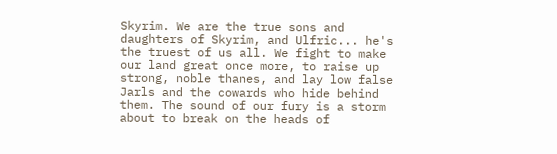Skyrim. We are the true sons and daughters of Skyrim, and Ulfric... he's the truest of us all. We fight to make our land great once more, to raise up strong, noble thanes, and lay low false Jarls and the cowards who hide behind them. The sound of our fury is a storm about to break on the heads of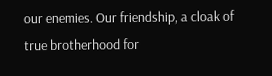our enemies. Our friendship, a cloak of true brotherhood for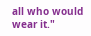all who would wear it."